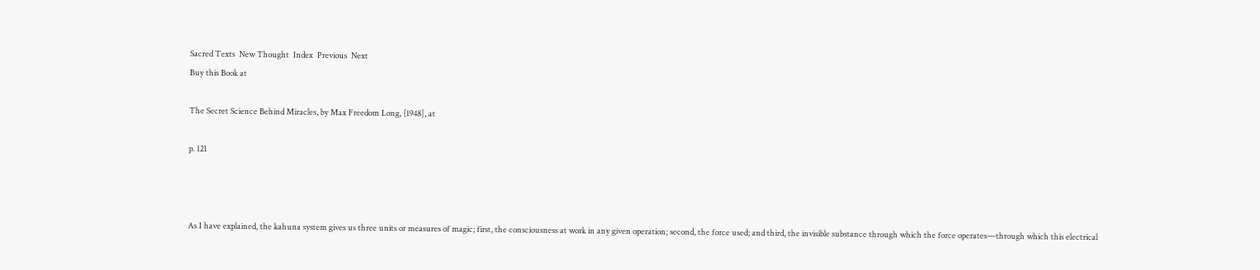Sacred Texts  New Thought  Index  Previous  Next
Buy this Book at

The Secret Science Behind Miracles, by Max Freedom Long, [1948], at

p. 121



As I have explained, the kahuna system gives us three units or measures of magic; first, the consciousness at work in any given operation; second, the force used; and third, the invisible substance through which the force operates—through which this electrical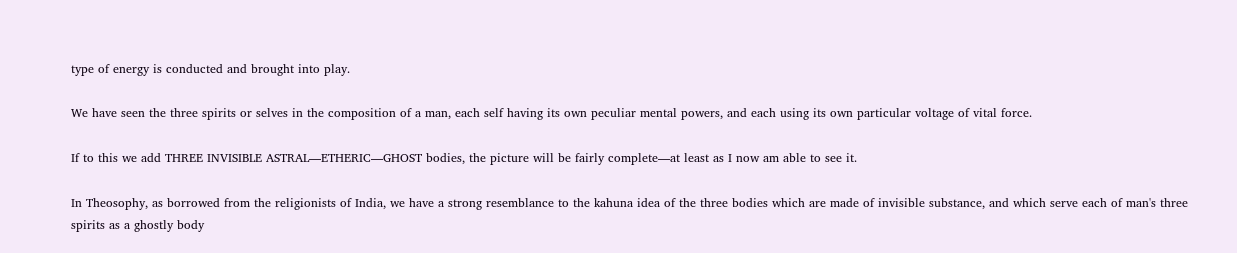type of energy is conducted and brought into play.

We have seen the three spirits or selves in the composition of a man, each self having its own peculiar mental powers, and each using its own particular voltage of vital force.

If to this we add THREE INVISIBLE ASTRAL—ETHERIC—GHOST bodies, the picture will be fairly complete—at least as I now am able to see it.

In Theosophy, as borrowed from the religionists of India, we have a strong resemblance to the kahuna idea of the three bodies which are made of invisible substance, and which serve each of man's three spirits as a ghostly body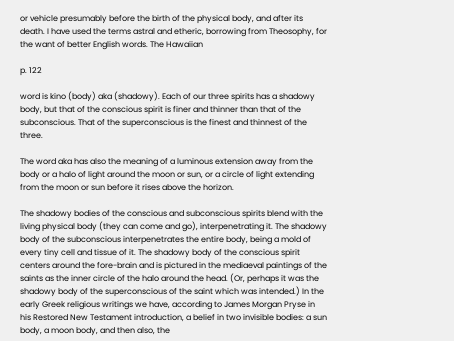or vehicle presumably before the birth of the physical body, and after its death. I have used the terms astral and etheric, borrowing from Theosophy, for the want of better English words. The Hawaiian

p. 122

word is kino (body) aka (shadowy). Each of our three spirits has a shadowy body, but that of the conscious spirit is finer and thinner than that of the subconscious. That of the superconscious is the finest and thinnest of the three.

The word aka has also the meaning of a luminous extension away from the body or a halo of light around the moon or sun, or a circle of light extending from the moon or sun before it rises above the horizon.

The shadowy bodies of the conscious and subconscious spirits blend with the living physical body (they can come and go), interpenetrating it. The shadowy body of the subconscious interpenetrates the entire body, being a mold of every tiny cell and tissue of it. The shadowy body of the conscious spirit centers around the fore-brain and is pictured in the mediaeval paintings of the saints as the inner circle of the halo around the head. (Or, perhaps it was the shadowy body of the superconscious of the saint which was intended.) In the early Greek religious writings we have, according to James Morgan Pryse in his Restored New Testament introduction, a belief in two invisible bodies: a sun body, a moon body, and then also, the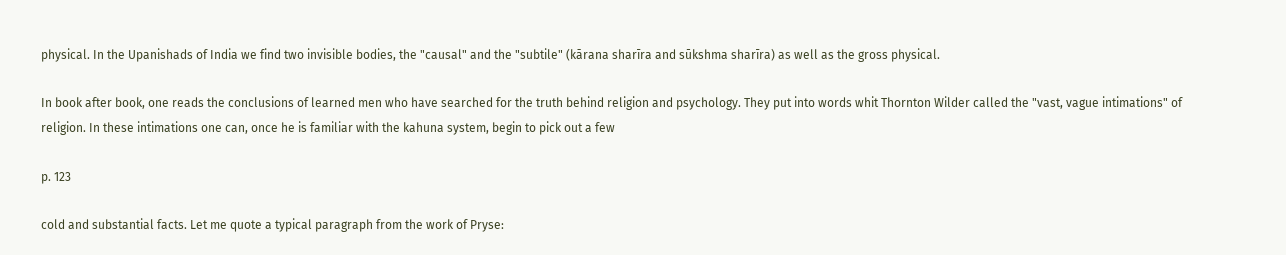physical. In the Upanishads of India we find two invisible bodies, the "causal" and the "subtile" (kārana sharīra and sūkshma sharīra) as well as the gross physical.

In book after book, one reads the conclusions of learned men who have searched for the truth behind religion and psychology. They put into words whit Thornton Wilder called the "vast, vague intimations" of religion. In these intimations one can, once he is familiar with the kahuna system, begin to pick out a few

p. 123

cold and substantial facts. Let me quote a typical paragraph from the work of Pryse: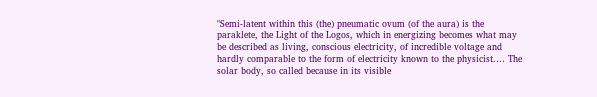"Semi-latent within this (the) pneumatic ovum (of the aura) is the paraklete, the Light of the Logos, which in energizing becomes what may be described as living, conscious electricity, of incredible voltage and hardly comparable to the form of electricity known to the physicist.… The solar body, so called because in its visible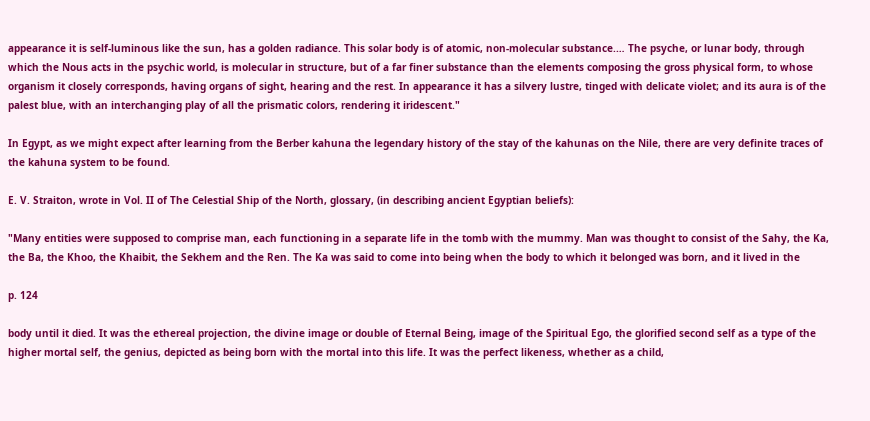appearance it is self-luminous like the sun, has a golden radiance. This solar body is of atomic, non-molecular substance.… The psyche, or lunar body, through which the Nous acts in the psychic world, is molecular in structure, but of a far finer substance than the elements composing the gross physical form, to whose organism it closely corresponds, having organs of sight, hearing and the rest. In appearance it has a silvery lustre, tinged with delicate violet; and its aura is of the palest blue, with an interchanging play of all the prismatic colors, rendering it iridescent."

In Egypt, as we might expect after learning from the Berber kahuna the legendary history of the stay of the kahunas on the Nile, there are very definite traces of the kahuna system to be found.

E. V. Straiton, wrote in Vol. II of The Celestial Ship of the North, glossary, (in describing ancient Egyptian beliefs):

"Many entities were supposed to comprise man, each functioning in a separate life in the tomb with the mummy. Man was thought to consist of the Sahy, the Ka, the Ba, the Khoo, the Khaibit, the Sekhem and the Ren. The Ka was said to come into being when the body to which it belonged was born, and it lived in the

p. 124

body until it died. It was the ethereal projection, the divine image or double of Eternal Being, image of the Spiritual Ego, the glorified second self as a type of the higher mortal self, the genius, depicted as being born with the mortal into this life. It was the perfect likeness, whether as a child,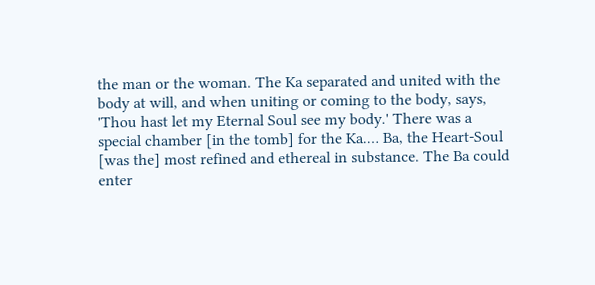the man or the woman. The Ka separated and united with the body at will, and when uniting or coming to the body, says, 'Thou hast let my Eternal Soul see my body.' There was a special chamber [in the tomb] for the Ka.… Ba, the Heart-Soul [was the] most refined and ethereal in substance. The Ba could enter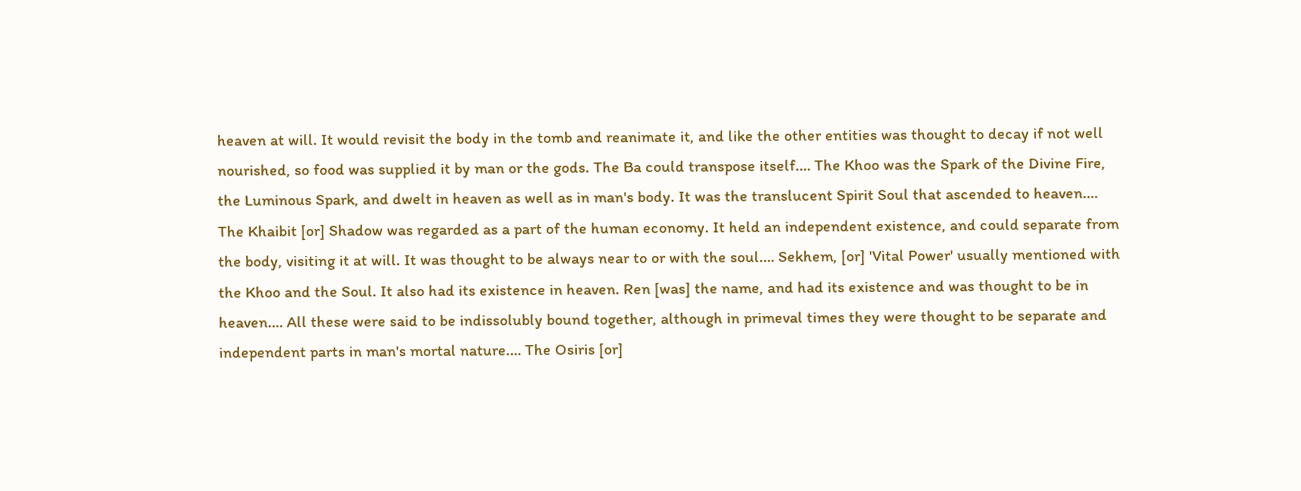heaven at will. It would revisit the body in the tomb and reanimate it, and like the other entities was thought to decay if not well nourished, so food was supplied it by man or the gods. The Ba could transpose itself.… The Khoo was the Spark of the Divine Fire, the Luminous Spark, and dwelt in heaven as well as in man's body. It was the translucent Spirit Soul that ascended to heaven.… The Khaibit [or] Shadow was regarded as a part of the human economy. It held an independent existence, and could separate from the body, visiting it at will. It was thought to be always near to or with the soul.… Sekhem, [or] 'Vital Power' usually mentioned with the Khoo and the Soul. It also had its existence in heaven. Ren [was] the name, and had its existence and was thought to be in heaven.… All these were said to be indissolubly bound together, although in primeval times they were thought to be separate and independent parts in man's mortal nature.… The Osiris [or]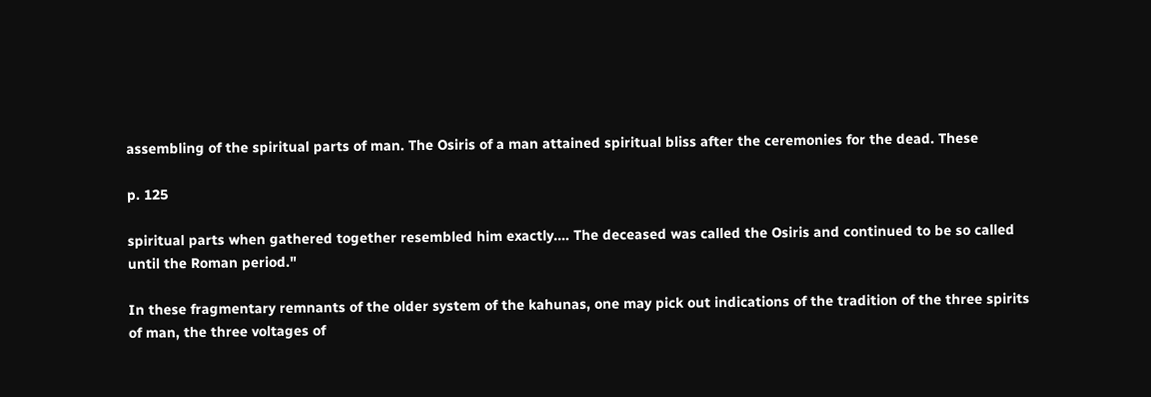assembling of the spiritual parts of man. The Osiris of a man attained spiritual bliss after the ceremonies for the dead. These

p. 125

spiritual parts when gathered together resembled him exactly.… The deceased was called the Osiris and continued to be so called until the Roman period."

In these fragmentary remnants of the older system of the kahunas, one may pick out indications of the tradition of the three spirits of man, the three voltages of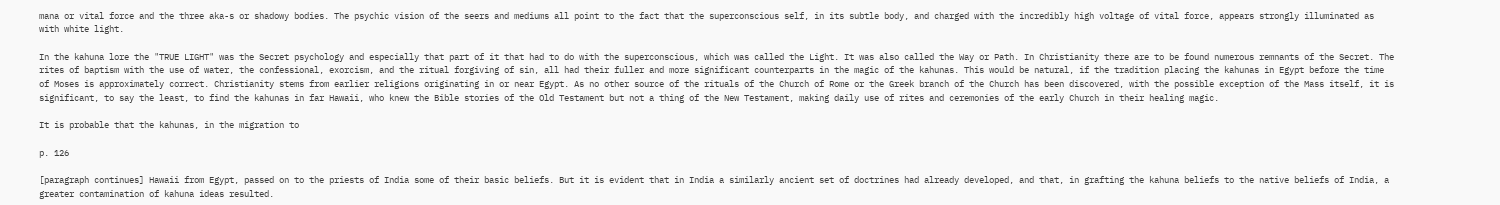mana or vital force and the three aka-s or shadowy bodies. The psychic vision of the seers and mediums all point to the fact that the superconscious self, in its subtle body, and charged with the incredibly high voltage of vital force, appears strongly illuminated as with white light.

In the kahuna lore the "TRUE LIGHT" was the Secret psychology and especially that part of it that had to do with the superconscious, which was called the Light. It was also called the Way or Path. In Christianity there are to be found numerous remnants of the Secret. The rites of baptism with the use of water, the confessional, exorcism, and the ritual forgiving of sin, all had their fuller and more significant counterparts in the magic of the kahunas. This would be natural, if the tradition placing the kahunas in Egypt before the time of Moses is approximately correct. Christianity stems from earlier religions originating in or near Egypt. As no other source of the rituals of the Church of Rome or the Greek branch of the Church has been discovered, with the possible exception of the Mass itself, it is significant, to say the least, to find the kahunas in far Hawaii, who knew the Bible stories of the Old Testament but not a thing of the New Testament, making daily use of rites and ceremonies of the early Church in their healing magic.

It is probable that the kahunas, in the migration to

p. 126

[paragraph continues] Hawaii from Egypt, passed on to the priests of India some of their basic beliefs. But it is evident that in India a similarly ancient set of doctrines had already developed, and that, in grafting the kahuna beliefs to the native beliefs of India, a greater contamination of kahuna ideas resulted.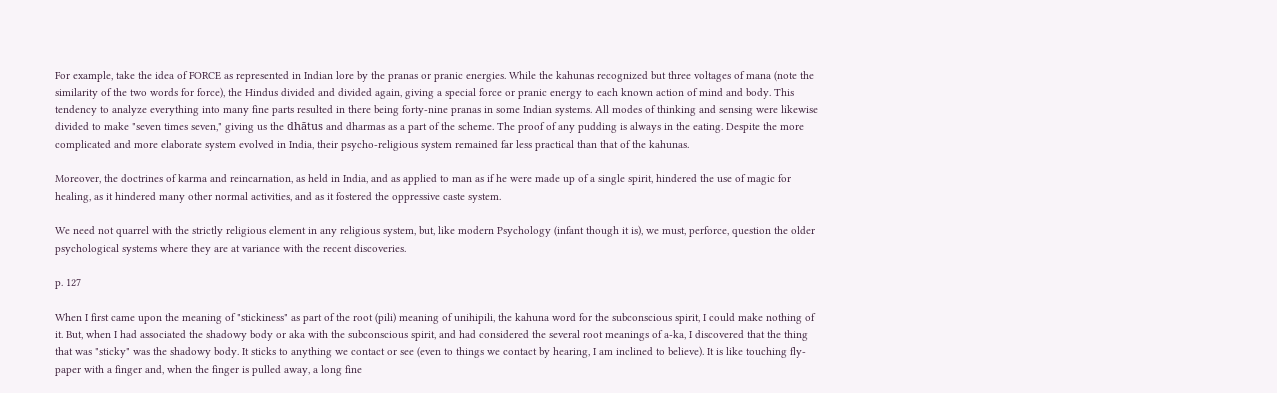For example, take the idea of FORCE as represented in Indian lore by the pranas or pranic energies. While the kahunas recognized but three voltages of mana (note the similarity of the two words for force), the Hindus divided and divided again, giving a special force or pranic energy to each known action of mind and body. This tendency to analyze everything into many fine parts resulted in there being forty-nine pranas in some Indian systems. All modes of thinking and sensing were likewise divided to make "seven times seven," giving us the dhātus and dharmas as a part of the scheme. The proof of any pudding is always in the eating. Despite the more complicated and more elaborate system evolved in India, their psycho-religious system remained far less practical than that of the kahunas.

Moreover, the doctrines of karma and reincarnation, as held in India, and as applied to man as if he were made up of a single spirit, hindered the use of magic for healing, as it hindered many other normal activities, and as it fostered the oppressive caste system.

We need not quarrel with the strictly religious element in any religious system, but, like modern Psychology (infant though it is), we must, perforce, question the older psychological systems where they are at variance with the recent discoveries.

p. 127

When I first came upon the meaning of "stickiness" as part of the root (pili) meaning of unihipili, the kahuna word for the subconscious spirit, I could make nothing of it. But, when I had associated the shadowy body or aka with the subconscious spirit, and had considered the several root meanings of a-ka, I discovered that the thing that was "sticky" was the shadowy body. It sticks to anything we contact or see (even to things we contact by hearing, I am inclined to believe). It is like touching fly-paper with a finger and, when the finger is pulled away, a long fine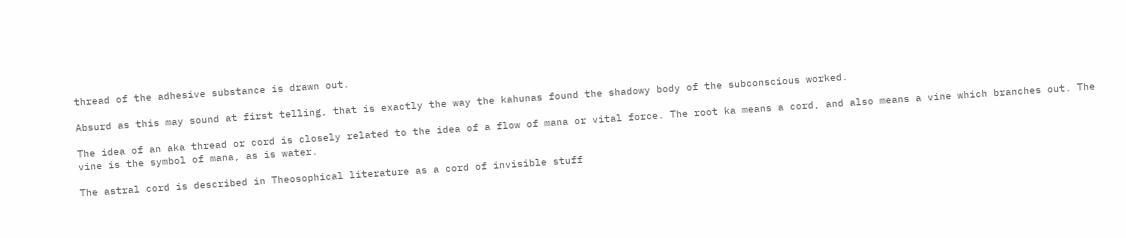thread of the adhesive substance is drawn out.

Absurd as this may sound at first telling, that is exactly the way the kahunas found the shadowy body of the subconscious worked.

The idea of an aka thread or cord is closely related to the idea of a flow of mana or vital force. The root ka means a cord, and also means a vine which branches out. The vine is the symbol of mana, as is water.

The astral cord is described in Theosophical literature as a cord of invisible stuff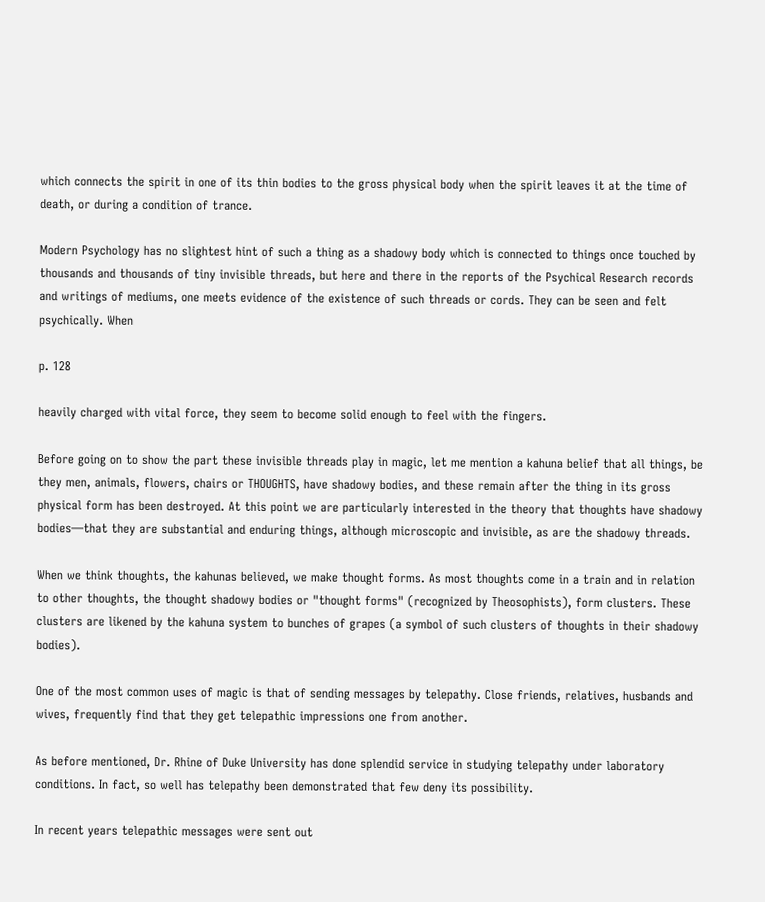which connects the spirit in one of its thin bodies to the gross physical body when the spirit leaves it at the time of death, or during a condition of trance.

Modern Psychology has no slightest hint of such a thing as a shadowy body which is connected to things once touched by thousands and thousands of tiny invisible threads, but here and there in the reports of the Psychical Research records and writings of mediums, one meets evidence of the existence of such threads or cords. They can be seen and felt psychically. When

p. 128

heavily charged with vital force, they seem to become solid enough to feel with the fingers.

Before going on to show the part these invisible threads play in magic, let me mention a kahuna belief that all things, be they men, animals, flowers, chairs or THOUGHTS, have shadowy bodies, and these remain after the thing in its gross physical form has been destroyed. At this point we are particularly interested in the theory that thoughts have shadowy bodies—that they are substantial and enduring things, although microscopic and invisible, as are the shadowy threads.

When we think thoughts, the kahunas believed, we make thought forms. As most thoughts come in a train and in relation to other thoughts, the thought shadowy bodies or "thought forms" (recognized by Theosophists), form clusters. These clusters are likened by the kahuna system to bunches of grapes (a symbol of such clusters of thoughts in their shadowy bodies).

One of the most common uses of magic is that of sending messages by telepathy. Close friends, relatives, husbands and wives, frequently find that they get telepathic impressions one from another.

As before mentioned, Dr. Rhine of Duke University has done splendid service in studying telepathy under laboratory conditions. In fact, so well has telepathy been demonstrated that few deny its possibility.

In recent years telepathic messages were sent out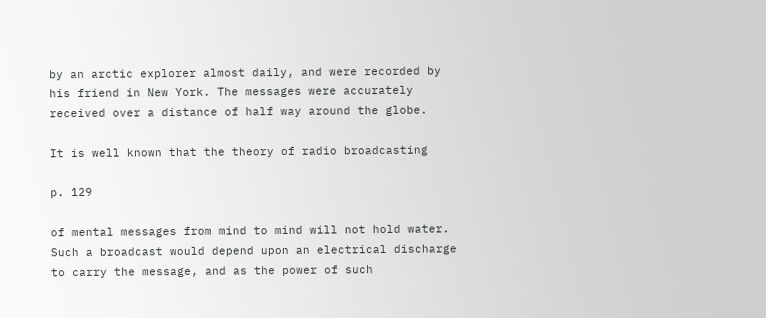by an arctic explorer almost daily, and were recorded by his friend in New York. The messages were accurately received over a distance of half way around the globe.

It is well known that the theory of radio broadcasting

p. 129

of mental messages from mind to mind will not hold water. Such a broadcast would depend upon an electrical discharge to carry the message, and as the power of such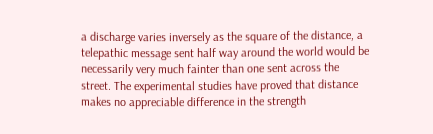a discharge varies inversely as the square of the distance, a telepathic message sent half way around the world would be necessarily very much fainter than one sent across the street. The experimental studies have proved that distance makes no appreciable difference in the strength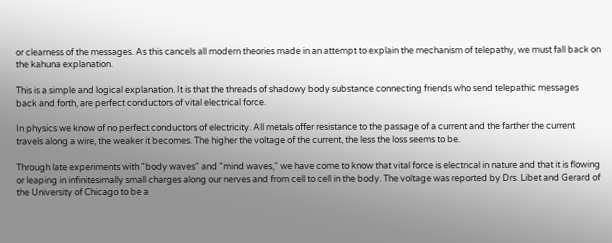or clearness of the messages. As this cancels all modern theories made in an attempt to explain the mechanism of telepathy, we must fall back on the kahuna explanation.

This is a simple and logical explanation. It is that the threads of shadowy body substance connecting friends who send telepathic messages back and forth, are perfect conductors of vital electrical force.

In physics we know of no perfect conductors of electricity. All metals offer resistance to the passage of a current and the farther the current travels along a wire, the weaker it becomes. The higher the voltage of the current, the less the loss seems to be.

Through late experiments with "body waves" and "mind waves," we have come to know that vital force is electrical in nature and that it is flowing or leaping in infinitesimally small charges along our nerves and from cell to cell in the body. The voltage was reported by Drs. Libet and Gerard of the University of Chicago to be a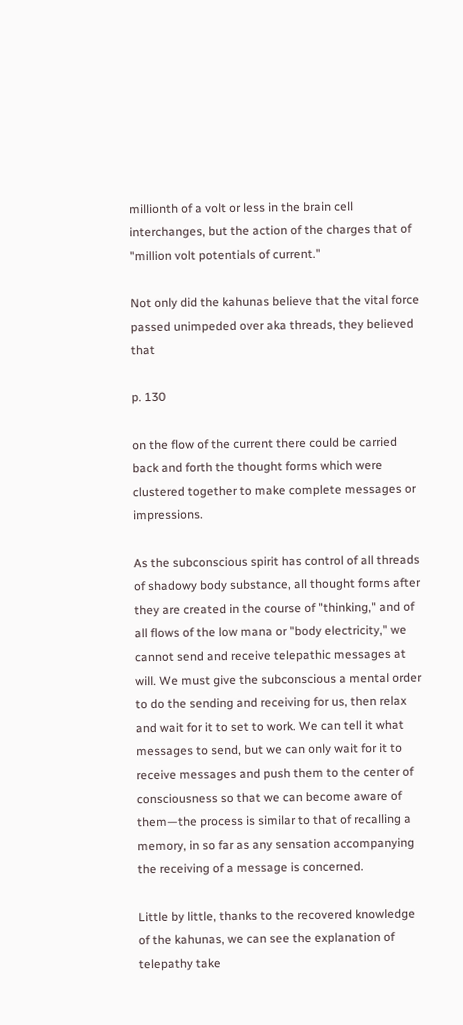millionth of a volt or less in the brain cell interchanges, but the action of the charges that of "million volt potentials of current."

Not only did the kahunas believe that the vital force passed unimpeded over aka threads, they believed that

p. 130

on the flow of the current there could be carried back and forth the thought forms which were clustered together to make complete messages or impressions.

As the subconscious spirit has control of all threads of shadowy body substance, all thought forms after they are created in the course of "thinking," and of all flows of the low mana or "body electricity," we cannot send and receive telepathic messages at will. We must give the subconscious a mental order to do the sending and receiving for us, then relax and wait for it to set to work. We can tell it what messages to send, but we can only wait for it to receive messages and push them to the center of consciousness so that we can become aware of them—the process is similar to that of recalling a memory, in so far as any sensation accompanying the receiving of a message is concerned.

Little by little, thanks to the recovered knowledge of the kahunas, we can see the explanation of telepathy take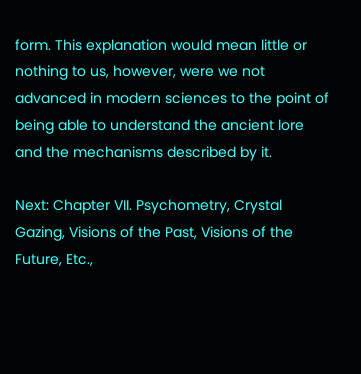form. This explanation would mean little or nothing to us, however, were we not advanced in modern sciences to the point of being able to understand the ancient lore and the mechanisms described by it.

Next: Chapter VII. Psychometry, Crystal Gazing, Visions of the Past, Visions of the Future, Etc.,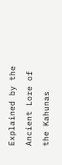Explained by the Ancient Lore of the Kahunas